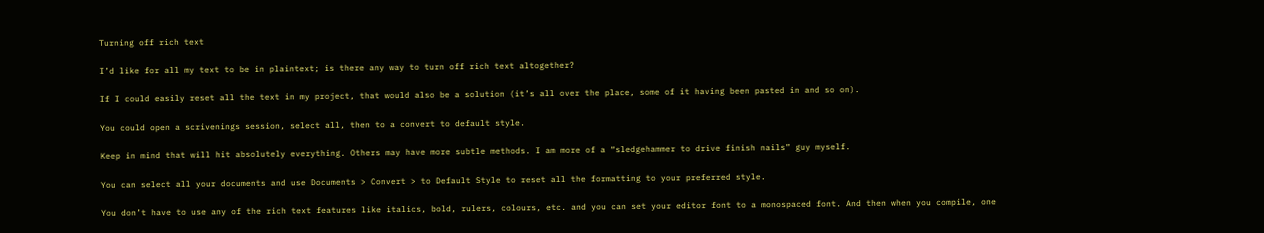Turning off rich text

I’d like for all my text to be in plaintext; is there any way to turn off rich text altogether?

If I could easily reset all the text in my project, that would also be a solution (it’s all over the place, some of it having been pasted in and so on).

You could open a scrivenings session, select all, then to a convert to default style.

Keep in mind that will hit absolutely everything. Others may have more subtle methods. I am more of a “sledgehammer to drive finish nails” guy myself.

You can select all your documents and use Documents > Convert > to Default Style to reset all the formatting to your preferred style.

You don’t have to use any of the rich text features like italics, bold, rulers, colours, etc. and you can set your editor font to a monospaced font. And then when you compile, one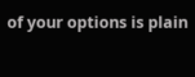of your options is plain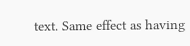text. Same effect as having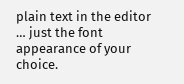plain text in the editor … just the font appearance of your choice.